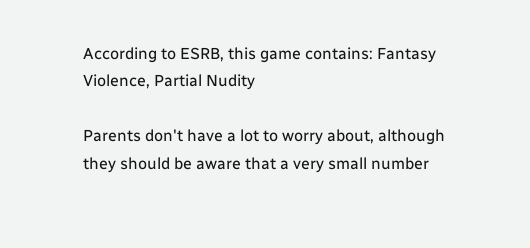According to ESRB, this game contains: Fantasy Violence, Partial Nudity

Parents don't have a lot to worry about, although they should be aware that a very small number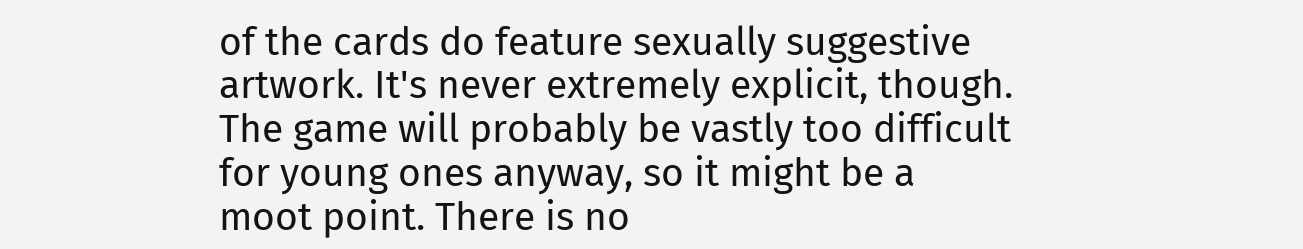of the cards do feature sexually suggestive artwork. It's never extremely explicit, though. The game will probably be vastly too difficult for young ones anyway, so it might be a moot point. There is no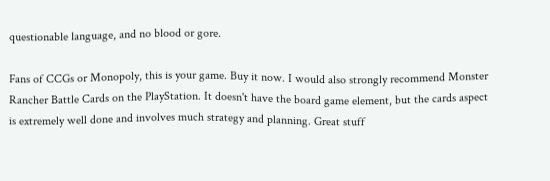questionable language, and no blood or gore.

Fans of CCGs or Monopoly, this is your game. Buy it now. I would also strongly recommend Monster Rancher Battle Cards on the PlayStation. It doesn't have the board game element, but the cards aspect is extremely well done and involves much strategy and planning. Great stuff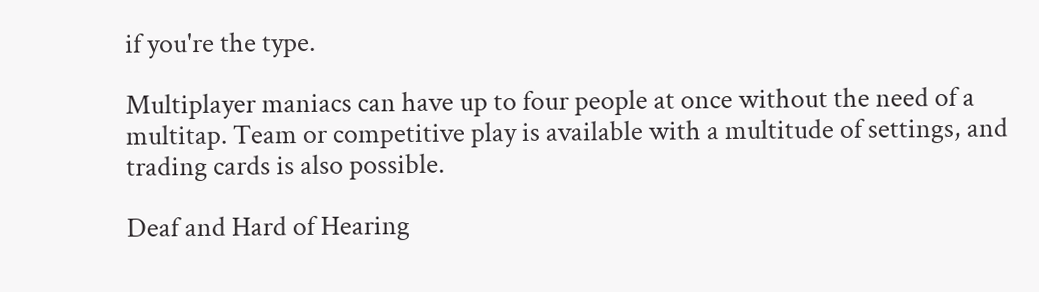if you're the type.

Multiplayer maniacs can have up to four people at once without the need of a multitap. Team or competitive play is available with a multitude of settings, and trading cards is also possible.

Deaf and Hard of Hearing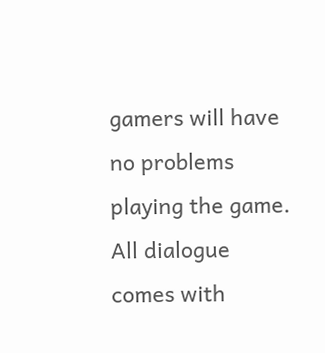gamers will have no problems playing the game. All dialogue comes with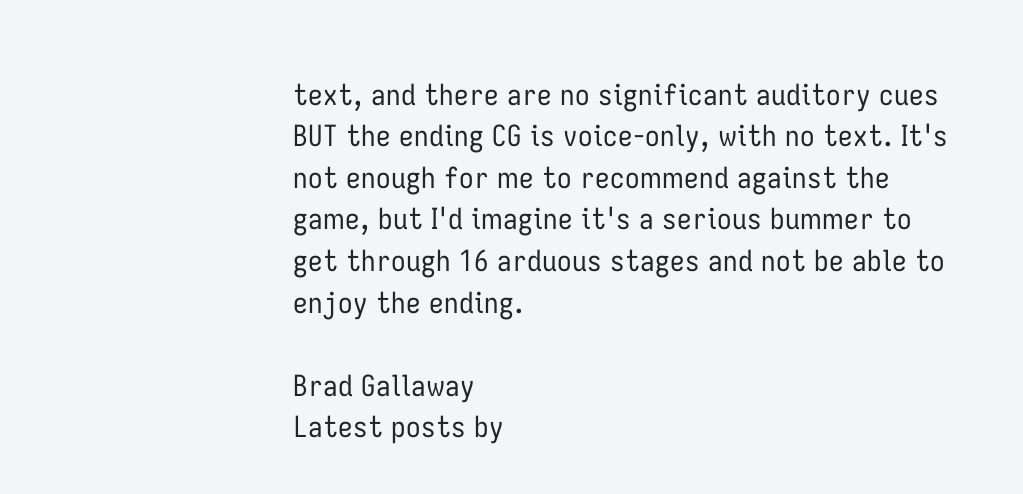text, and there are no significant auditory cues BUT the ending CG is voice-only, with no text. It's not enough for me to recommend against the game, but I'd imagine it's a serious bummer to get through 16 arduous stages and not be able to enjoy the ending.

Brad Gallaway
Latest posts by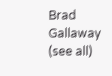Brad Gallaway (see all)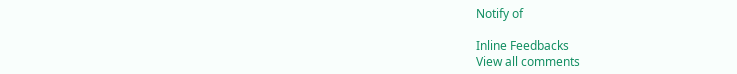Notify of

Inline Feedbacks
View all comments